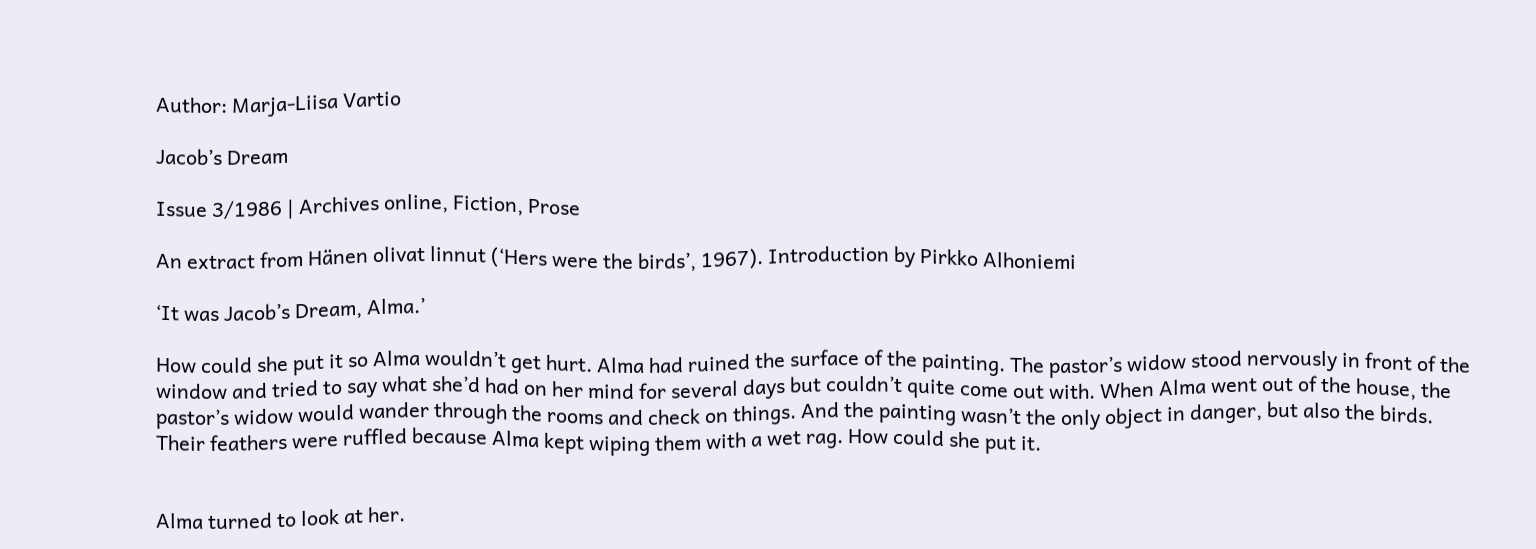Author: Marja-Liisa Vartio

Jacob’s Dream

Issue 3/1986 | Archives online, Fiction, Prose

An extract from Hänen olivat linnut (‘Hers were the birds’, 1967). Introduction by Pirkko Alhoniemi

‘It was Jacob’s Dream, Alma.’

How could she put it so Alma wouldn’t get hurt. Alma had ruined the surface of the painting. The pastor’s widow stood nervously in front of the window and tried to say what she’d had on her mind for several days but couldn’t quite come out with. When Alma went out of the house, the pastor’s widow would wander through the rooms and check on things. And the painting wasn’t the only object in danger, but also the birds. Their feathers were ruffled because Alma kept wiping them with a wet rag. How could she put it.


Alma turned to look at her.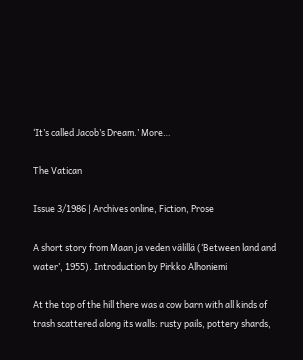‘It’s called Jacob’s Dream.’ More…

The Vatican

Issue 3/1986 | Archives online, Fiction, Prose

A short story from Maan ja veden välillä (‘Between land and water’, 1955). Introduction by Pirkko Alhoniemi

At the top of the hill there was a cow barn with all kinds of trash scattered along its walls: rusty pails, pottery shards,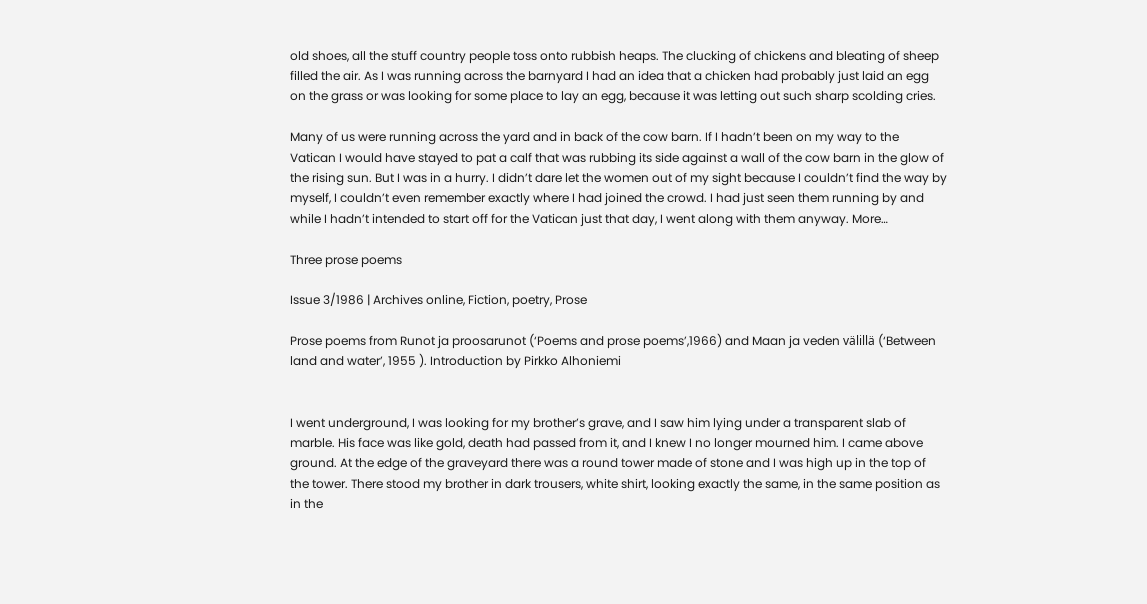old shoes, all the stuff country people toss onto rubbish heaps. The clucking of chickens and bleating of sheep filled the air. As I was running across the barnyard I had an idea that a chicken had probably just laid an egg on the grass or was looking for some place to lay an egg, because it was letting out such sharp scolding cries.

Many of us were running across the yard and in back of the cow barn. If I hadn’t been on my way to the Vatican I would have stayed to pat a calf that was rubbing its side against a wall of the cow barn in the glow of the rising sun. But I was in a hurry. I didn’t dare let the women out of my sight because I couldn’t find the way by myself, I couldn’t even remember exactly where I had joined the crowd. I had just seen them running by and while I hadn’t intended to start off for the Vatican just that day, I went along with them anyway. More…

Three prose poems

Issue 3/1986 | Archives online, Fiction, poetry, Prose

Prose poems from Runot ja proosarunot (‘Poems and prose poems’,1966) and Maan ja veden välillä (‘Between land and water’, 1955 ). Introduction by Pirkko Alhoniemi


I went underground, I was looking for my brother’s grave, and I saw him lying under a transparent slab of marble. His face was like gold, death had passed from it, and I knew I no longer mourned him. I came above ground. At the edge of the graveyard there was a round tower made of stone and I was high up in the top of the tower. There stood my brother in dark trousers, white shirt, looking exactly the same, in the same position as in the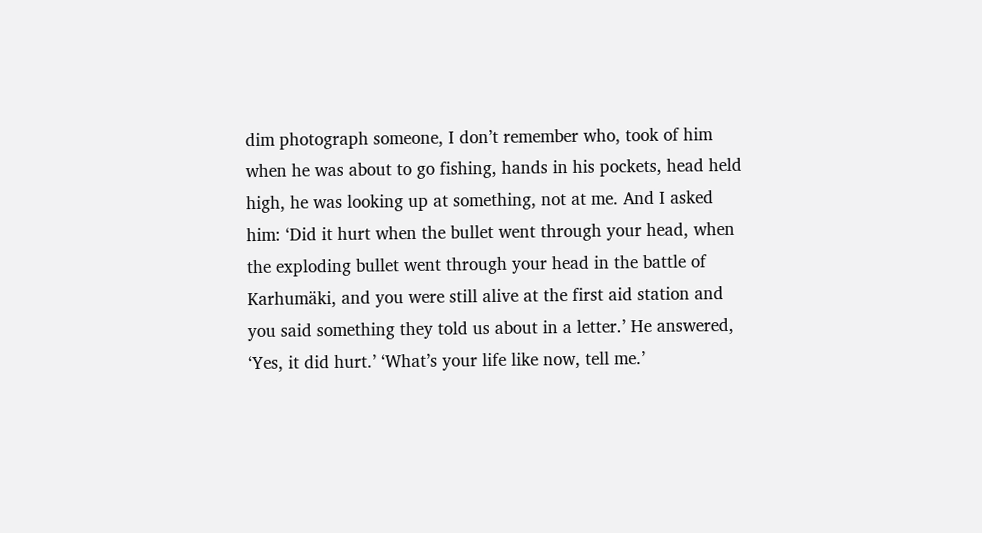dim photograph someone, I don’t remember who, took of him when he was about to go fishing, hands in his pockets, head held high, he was looking up at something, not at me. And I asked him: ‘Did it hurt when the bullet went through your head, when the exploding bullet went through your head in the battle of Karhumäki, and you were still alive at the first aid station and you said something they told us about in a letter.’ He answered, ‘Yes, it did hurt.’ ‘What’s your life like now, tell me.’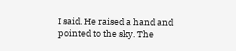I said. He raised a hand and pointed to the sky. The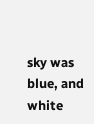sky was blue, and white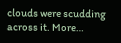clouds were scudding across it. More…